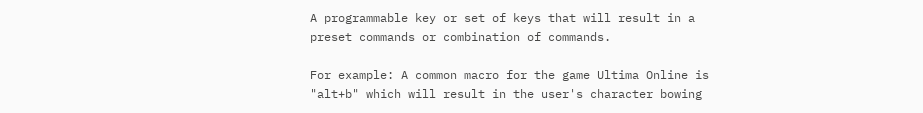A programmable key or set of keys that will result in a preset commands or combination of commands.

For example: A common macro for the game Ultima Online is "alt+b" which will result in the user's character bowing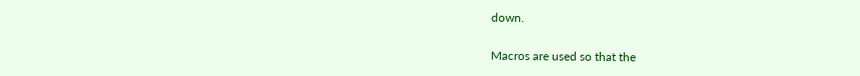down.

Macros are used so that the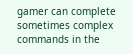gamer can complete sometimes complex commands in the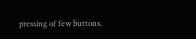pressing of few buttons.